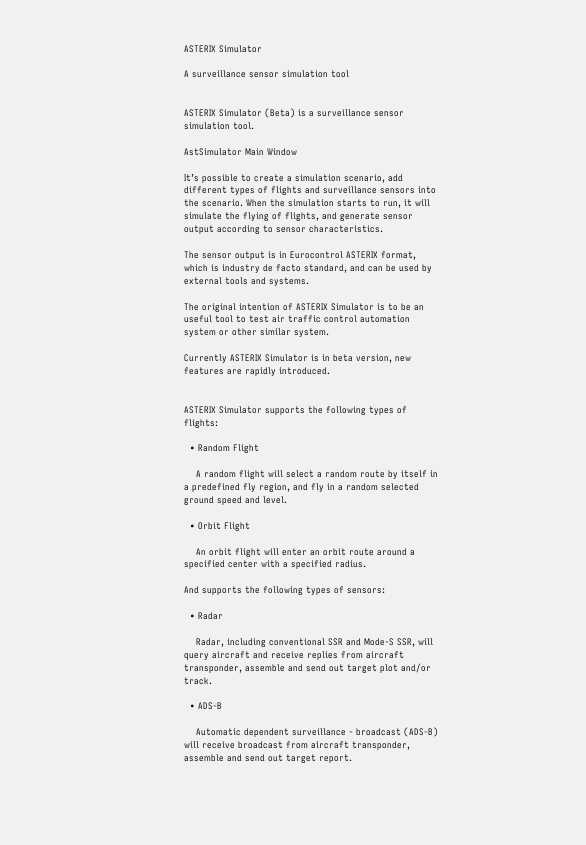ASTERIX Simulator

A surveillance sensor simulation tool


ASTERIX Simulator (Beta) is a surveillance sensor simulation tool.

AstSimulator Main Window

It’s possible to create a simulation scenario, add different types of flights and surveillance sensors into the scenario. When the simulation starts to run, it will simulate the flying of flights, and generate sensor output according to sensor characteristics.

The sensor output is in Eurocontrol ASTERIX format, which is industry de facto standard, and can be used by external tools and systems.

The original intention of ASTERIX Simulator is to be an useful tool to test air traffic control automation system or other similar system.

Currently ASTERIX Simulator is in beta version, new features are rapidly introduced.


ASTERIX Simulator supports the following types of flights:

  • Random Flight

    A random flight will select a random route by itself in a predefined fly region, and fly in a random selected ground speed and level.

  • Orbit Flight

    An orbit flight will enter an orbit route around a specified center with a specified radius.

And supports the following types of sensors:

  • Radar

    Radar, including conventional SSR and Mode-S SSR, will query aircraft and receive replies from aircraft transponder, assemble and send out target plot and/or track.

  • ADS-B

    Automatic dependent surveillance - broadcast (ADS-B) will receive broadcast from aircraft transponder, assemble and send out target report.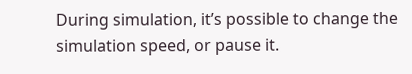During simulation, it’s possible to change the simulation speed, or pause it.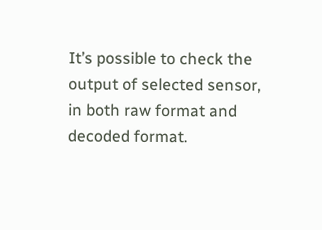It’s possible to check the output of selected sensor, in both raw format and decoded format.